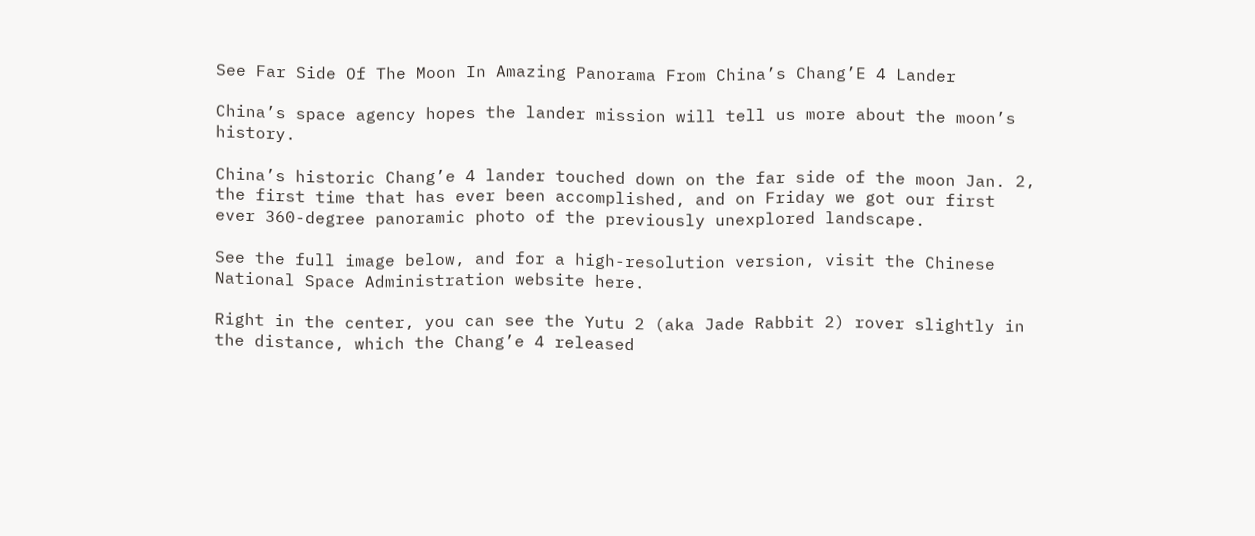See Far Side Of The Moon In Amazing Panorama From China’s Chang’E 4 Lander

China’s space agency hopes the lander mission will tell us more about the moon’s history.

China’s historic Chang’e 4 lander touched down on the far side of the moon Jan. 2, the first time that has ever been accomplished, and on Friday we got our first ever 360-degree panoramic photo of the previously unexplored landscape.

See the full image below, and for a high-resolution version, visit the Chinese National Space Administration website here.

Right in the center, you can see the Yutu 2 (aka Jade Rabbit 2) rover slightly in the distance, which the Chang’e 4 released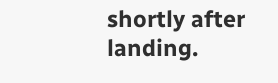shortly after landing.